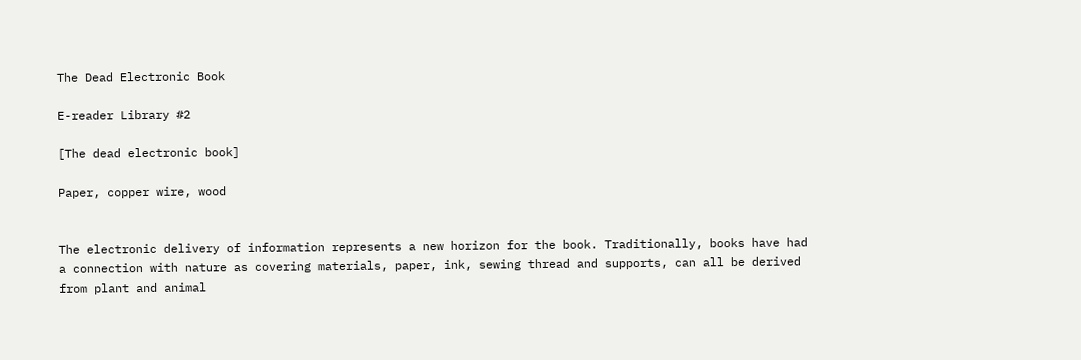The Dead Electronic Book

E-reader Library #2

[The dead electronic book]

Paper, copper wire, wood


The electronic delivery of information represents a new horizon for the book. Traditionally, books have had a connection with nature as covering materials, paper, ink, sewing thread and supports, can all be derived from plant and animal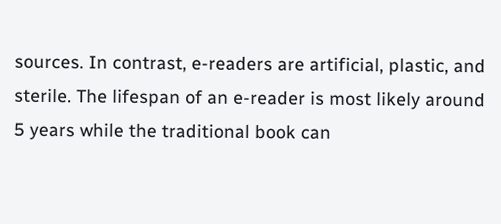sources. In contrast, e-readers are artificial, plastic, and sterile. The lifespan of an e-reader is most likely around 5 years while the traditional book can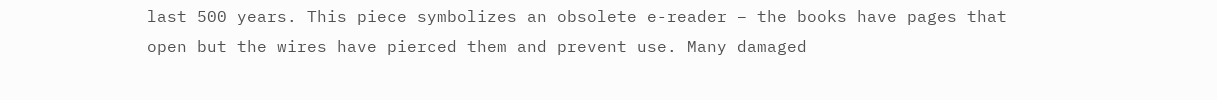last 500 years. This piece symbolizes an obsolete e-reader – the books have pages that open but the wires have pierced them and prevent use. Many damaged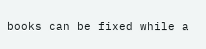books can be fixed while a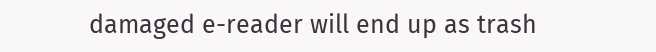damaged e-reader will end up as trash